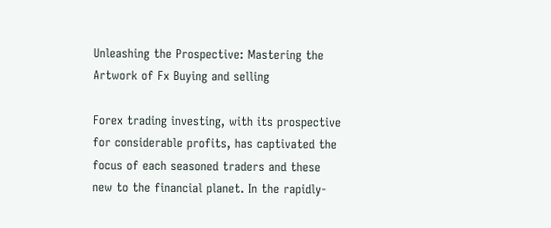Unleashing the Prospective: Mastering the Artwork of Fx Buying and selling

Forex trading investing, with its prospective for considerable profits, has captivated the focus of each seasoned traders and these new to the financial planet. In the rapidly-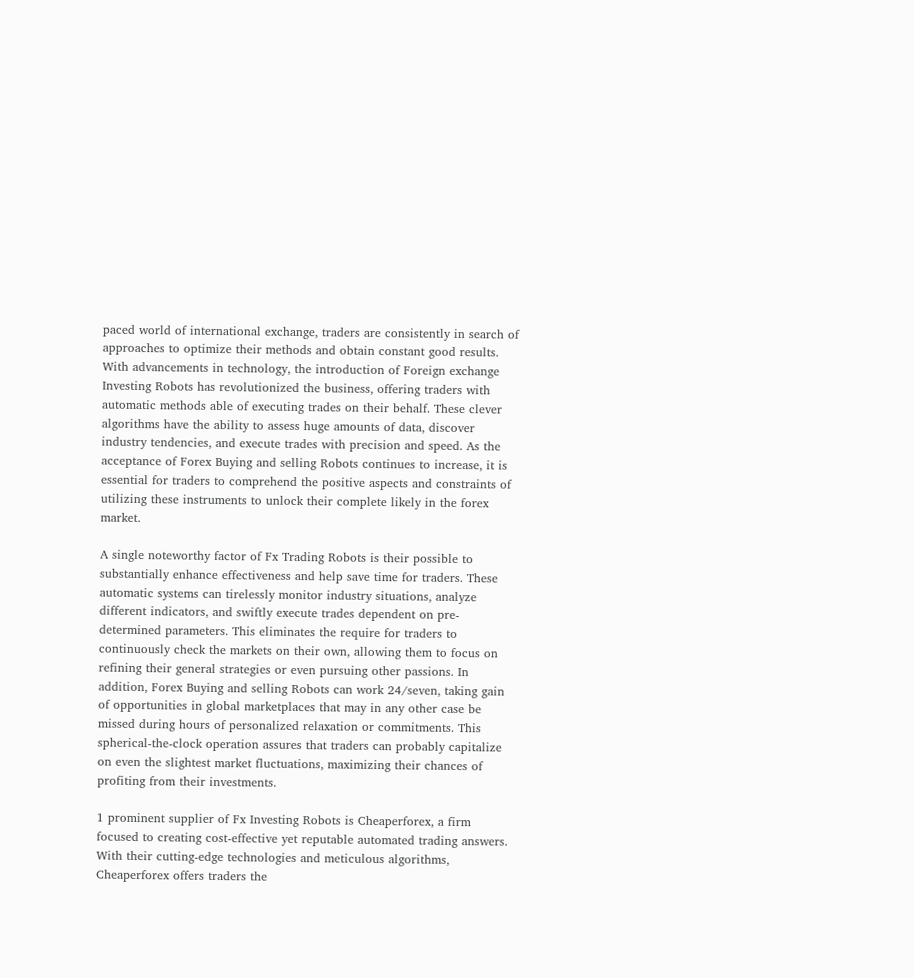paced world of international exchange, traders are consistently in search of approaches to optimize their methods and obtain constant good results. With advancements in technology, the introduction of Foreign exchange Investing Robots has revolutionized the business, offering traders with automatic methods able of executing trades on their behalf. These clever algorithms have the ability to assess huge amounts of data, discover industry tendencies, and execute trades with precision and speed. As the acceptance of Forex Buying and selling Robots continues to increase, it is essential for traders to comprehend the positive aspects and constraints of utilizing these instruments to unlock their complete likely in the forex market.

A single noteworthy factor of Fx Trading Robots is their possible to substantially enhance effectiveness and help save time for traders. These automatic systems can tirelessly monitor industry situations, analyze different indicators, and swiftly execute trades dependent on pre-determined parameters. This eliminates the require for traders to continuously check the markets on their own, allowing them to focus on refining their general strategies or even pursuing other passions. In addition, Forex Buying and selling Robots can work 24/seven, taking gain of opportunities in global marketplaces that may in any other case be missed during hours of personalized relaxation or commitments. This spherical-the-clock operation assures that traders can probably capitalize on even the slightest market fluctuations, maximizing their chances of profiting from their investments.

1 prominent supplier of Fx Investing Robots is Cheaperforex, a firm focused to creating cost-effective yet reputable automated trading answers. With their cutting-edge technologies and meticulous algorithms, Cheaperforex offers traders the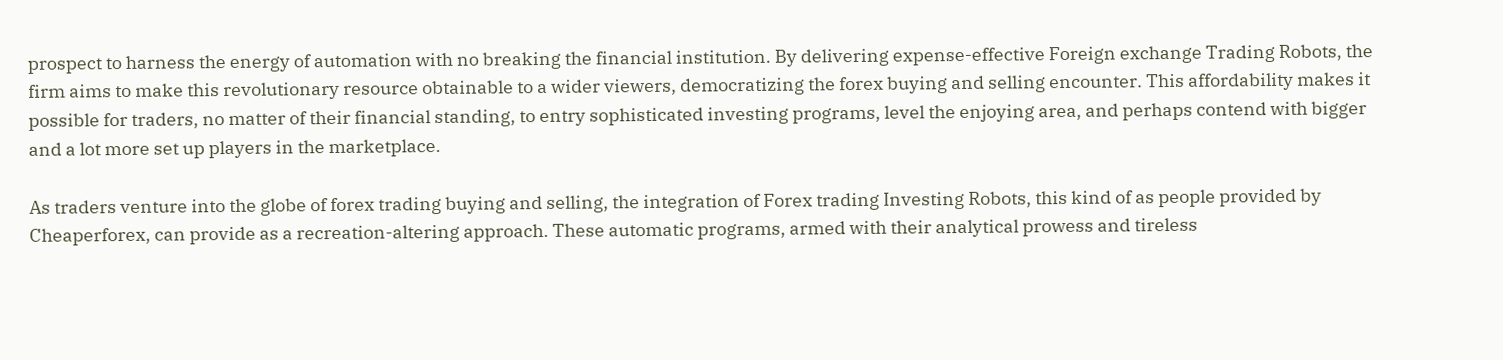prospect to harness the energy of automation with no breaking the financial institution. By delivering expense-effective Foreign exchange Trading Robots, the firm aims to make this revolutionary resource obtainable to a wider viewers, democratizing the forex buying and selling encounter. This affordability makes it possible for traders, no matter of their financial standing, to entry sophisticated investing programs, level the enjoying area, and perhaps contend with bigger and a lot more set up players in the marketplace.

As traders venture into the globe of forex trading buying and selling, the integration of Forex trading Investing Robots, this kind of as people provided by Cheaperforex, can provide as a recreation-altering approach. These automatic programs, armed with their analytical prowess and tireless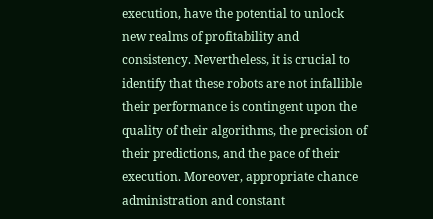execution, have the potential to unlock new realms of profitability and consistency. Nevertheless, it is crucial to identify that these robots are not infallible their performance is contingent upon the quality of their algorithms, the precision of their predictions, and the pace of their execution. Moreover, appropriate chance administration and constant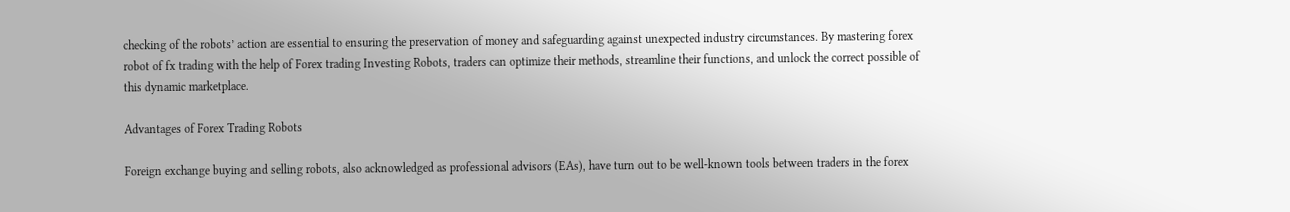checking of the robots’ action are essential to ensuring the preservation of money and safeguarding against unexpected industry circumstances. By mastering forex robot of fx trading with the help of Forex trading Investing Robots, traders can optimize their methods, streamline their functions, and unlock the correct possible of this dynamic marketplace.

Advantages of Forex Trading Robots

Foreign exchange buying and selling robots, also acknowledged as professional advisors (EAs), have turn out to be well-known tools between traders in the forex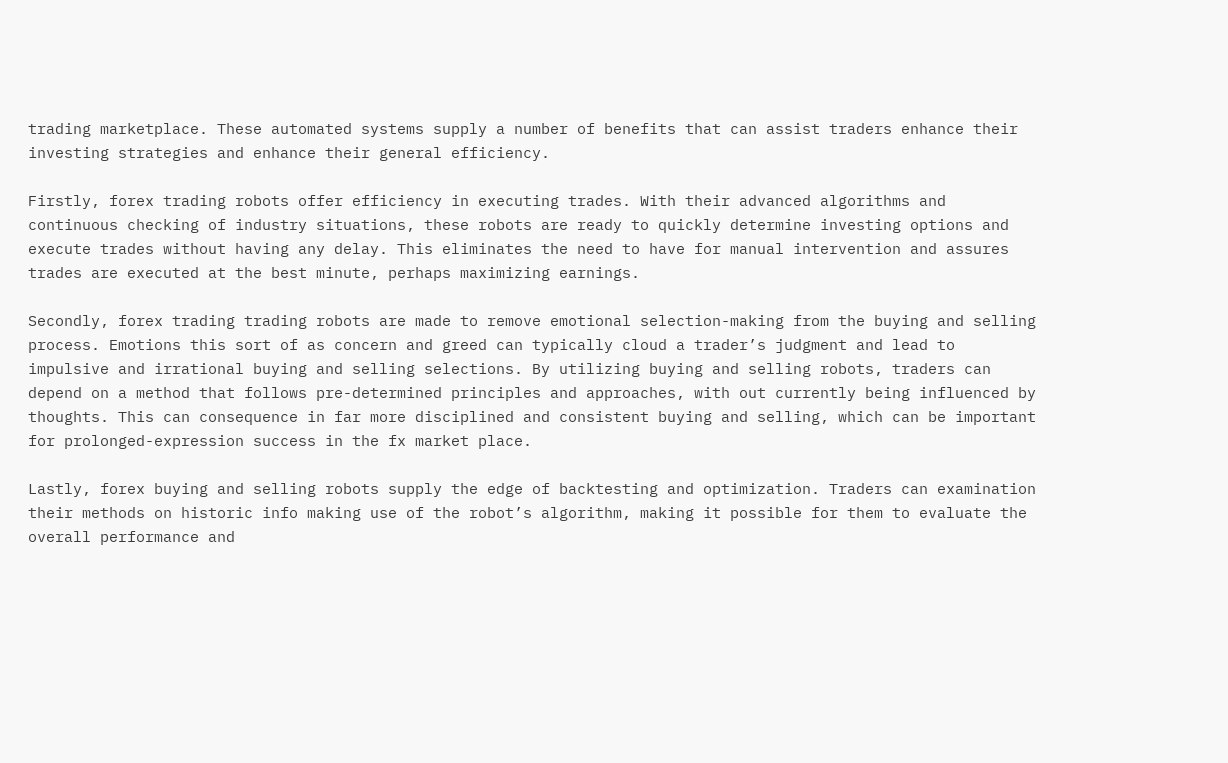trading marketplace. These automated systems supply a number of benefits that can assist traders enhance their investing strategies and enhance their general efficiency.

Firstly, forex trading robots offer efficiency in executing trades. With their advanced algorithms and continuous checking of industry situations, these robots are ready to quickly determine investing options and execute trades without having any delay. This eliminates the need to have for manual intervention and assures trades are executed at the best minute, perhaps maximizing earnings.

Secondly, forex trading trading robots are made to remove emotional selection-making from the buying and selling process. Emotions this sort of as concern and greed can typically cloud a trader’s judgment and lead to impulsive and irrational buying and selling selections. By utilizing buying and selling robots, traders can depend on a method that follows pre-determined principles and approaches, with out currently being influenced by thoughts. This can consequence in far more disciplined and consistent buying and selling, which can be important for prolonged-expression success in the fx market place.

Lastly, forex buying and selling robots supply the edge of backtesting and optimization. Traders can examination their methods on historic info making use of the robot’s algorithm, making it possible for them to evaluate the overall performance and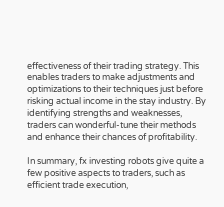effectiveness of their trading strategy. This enables traders to make adjustments and optimizations to their techniques just before risking actual income in the stay industry. By identifying strengths and weaknesses, traders can wonderful-tune their methods and enhance their chances of profitability.

In summary, fx investing robots give quite a few positive aspects to traders, such as efficient trade execution,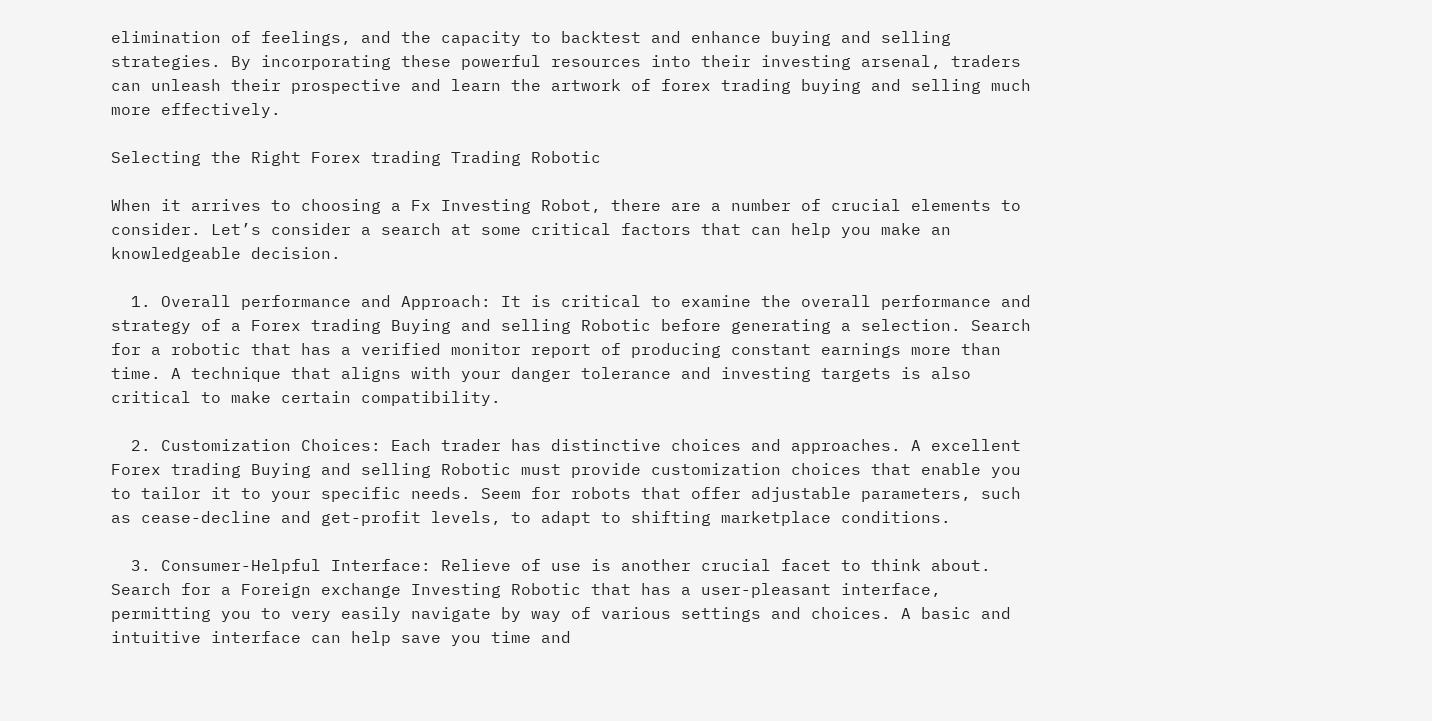elimination of feelings, and the capacity to backtest and enhance buying and selling strategies. By incorporating these powerful resources into their investing arsenal, traders can unleash their prospective and learn the artwork of forex trading buying and selling much more effectively.

Selecting the Right Forex trading Trading Robotic

When it arrives to choosing a Fx Investing Robot, there are a number of crucial elements to consider. Let’s consider a search at some critical factors that can help you make an knowledgeable decision.

  1. Overall performance and Approach: It is critical to examine the overall performance and strategy of a Forex trading Buying and selling Robotic before generating a selection. Search for a robotic that has a verified monitor report of producing constant earnings more than time. A technique that aligns with your danger tolerance and investing targets is also critical to make certain compatibility.

  2. Customization Choices: Each trader has distinctive choices and approaches. A excellent Forex trading Buying and selling Robotic must provide customization choices that enable you to tailor it to your specific needs. Seem for robots that offer adjustable parameters, such as cease-decline and get-profit levels, to adapt to shifting marketplace conditions.

  3. Consumer-Helpful Interface: Relieve of use is another crucial facet to think about. Search for a Foreign exchange Investing Robotic that has a user-pleasant interface, permitting you to very easily navigate by way of various settings and choices. A basic and intuitive interface can help save you time and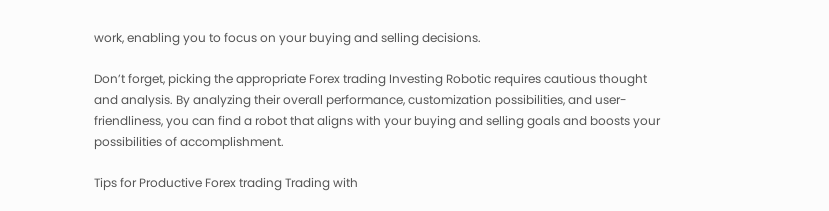work, enabling you to focus on your buying and selling decisions.

Don’t forget, picking the appropriate Forex trading Investing Robotic requires cautious thought and analysis. By analyzing their overall performance, customization possibilities, and user-friendliness, you can find a robot that aligns with your buying and selling goals and boosts your possibilities of accomplishment.

Tips for Productive Forex trading Trading with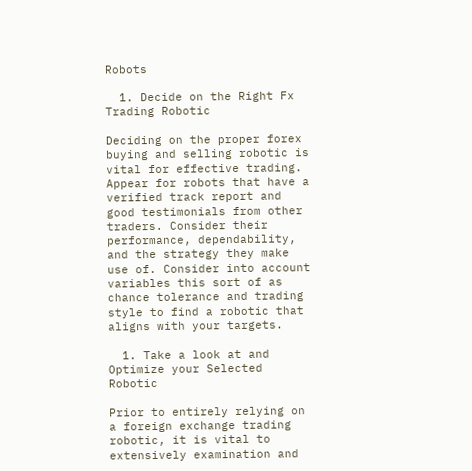Robots

  1. Decide on the Right Fx Trading Robotic

Deciding on the proper forex buying and selling robotic is vital for effective trading. Appear for robots that have a verified track report and good testimonials from other traders. Consider their performance, dependability, and the strategy they make use of. Consider into account variables this sort of as chance tolerance and trading style to find a robotic that aligns with your targets.

  1. Take a look at and Optimize your Selected Robotic

Prior to entirely relying on a foreign exchange trading robotic, it is vital to extensively examination and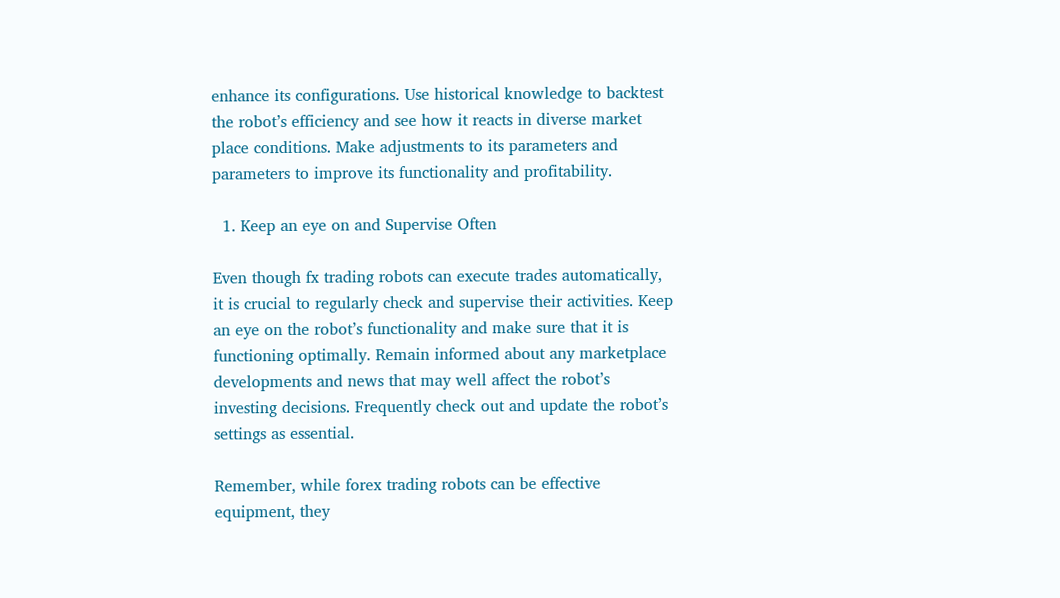enhance its configurations. Use historical knowledge to backtest the robot’s efficiency and see how it reacts in diverse market place conditions. Make adjustments to its parameters and parameters to improve its functionality and profitability.

  1. Keep an eye on and Supervise Often

Even though fx trading robots can execute trades automatically, it is crucial to regularly check and supervise their activities. Keep an eye on the robot’s functionality and make sure that it is functioning optimally. Remain informed about any marketplace developments and news that may well affect the robot’s investing decisions. Frequently check out and update the robot’s settings as essential.

Remember, while forex trading robots can be effective equipment, they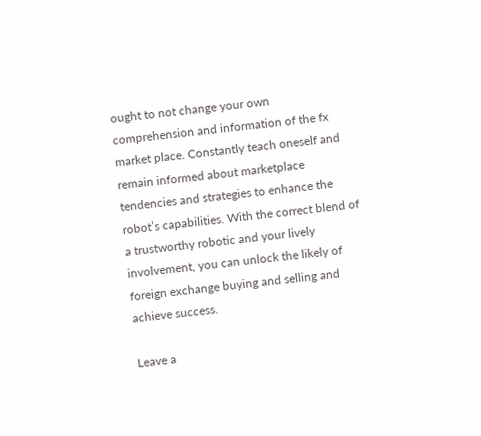ought to not change your own comprehension and information of the fx market place. Constantly teach oneself and remain informed about marketplace tendencies and strategies to enhance the robot’s capabilities. With the correct blend of a trustworthy robotic and your lively involvement, you can unlock the likely of foreign exchange buying and selling and achieve success.

Leave a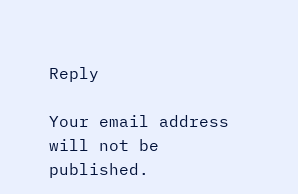Reply

Your email address will not be published.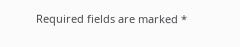Required fields are marked *